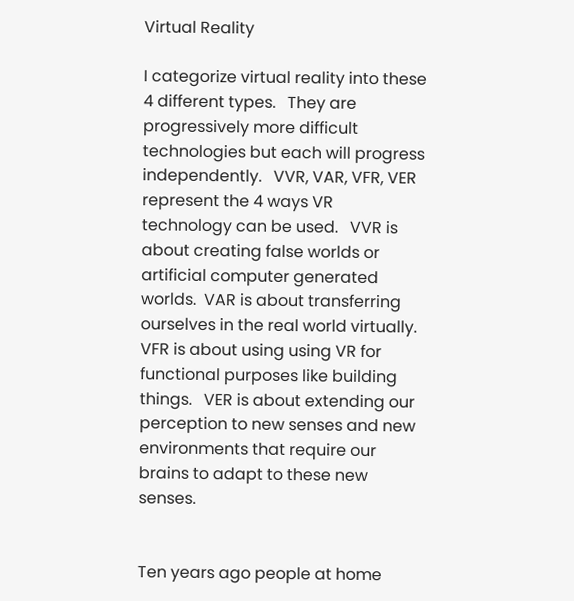Virtual Reality

I categorize virtual reality into these 4 different types.   They are progressively more difficult technologies but each will progress independently.   VVR, VAR, VFR, VER represent the 4 ways VR technology can be used.   VVR is about creating false worlds or artificial computer generated worlds.  VAR is about transferring ourselves in the real world virtually.  VFR is about using using VR for functional purposes like building things.   VER is about extending our perception to new senses and new environments that require our brains to adapt to these new senses.


Ten years ago people at home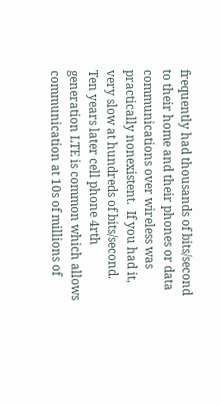frequently had thousands of bits/second to their home and their phones or data communications over wireless was practically nonexistent.  If you had it, very slow at hundreds of bits/second.   Ten years later cell phone 4rth generation LTE is common which allows communication at 10s of millions of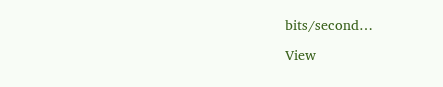bits/second…

View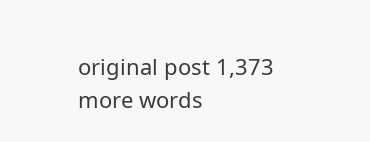original post 1,373 more words